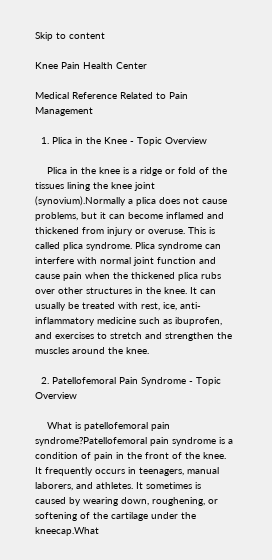Skip to content

Knee Pain Health Center

Medical Reference Related to Pain Management

  1. Plica in the Knee - Topic Overview

    Plica in the knee is a ridge or fold of the tissues lining the knee joint (synovium).Normally a plica does not cause problems, but it can become inflamed and thickened from injury or overuse. This is called plica syndrome. Plica syndrome can interfere with normal joint function and cause pain when the thickened plica rubs over other structures in the knee. It can usually be treated with rest, ice, anti-inflammatory medicine such as ibuprofen, and exercises to stretch and strengthen the muscles around the knee.

  2. Patellofemoral Pain Syndrome - Topic Overview

    What is patellofemoral pain syndrome?Patellofemoral pain syndrome is a condition of pain in the front of the knee. It frequently occurs in teenagers, manual laborers, and athletes. It sometimes is caused by wearing down, roughening, or softening of the cartilage under the kneecap.What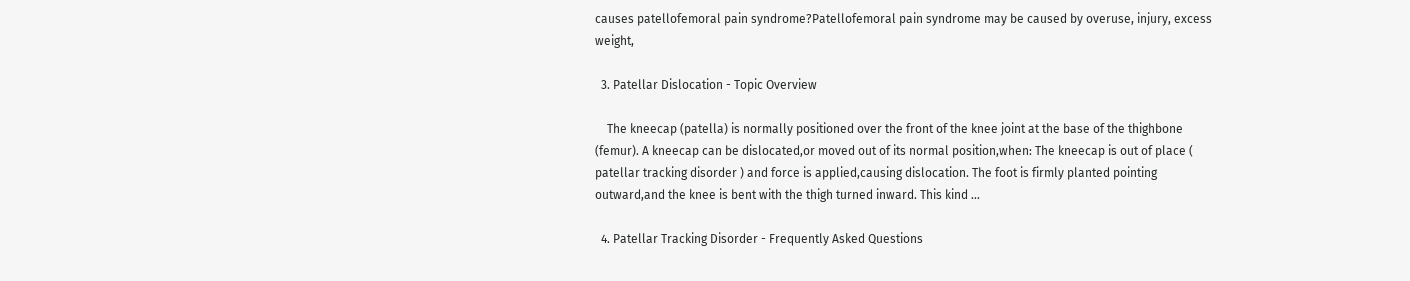causes patellofemoral pain syndrome?Patellofemoral pain syndrome may be caused by overuse, injury, excess weight,

  3. Patellar Dislocation - Topic Overview

    The kneecap (patella) is normally positioned over the front of the knee joint at the base of the thighbone (femur). A kneecap can be dislocated,or moved out of its normal position,when: The kneecap is out of place ( patellar tracking disorder ) and force is applied,causing dislocation. The foot is firmly planted pointing outward,and the knee is bent with the thigh turned inward. This kind ...

  4. Patellar Tracking Disorder - Frequently Asked Questions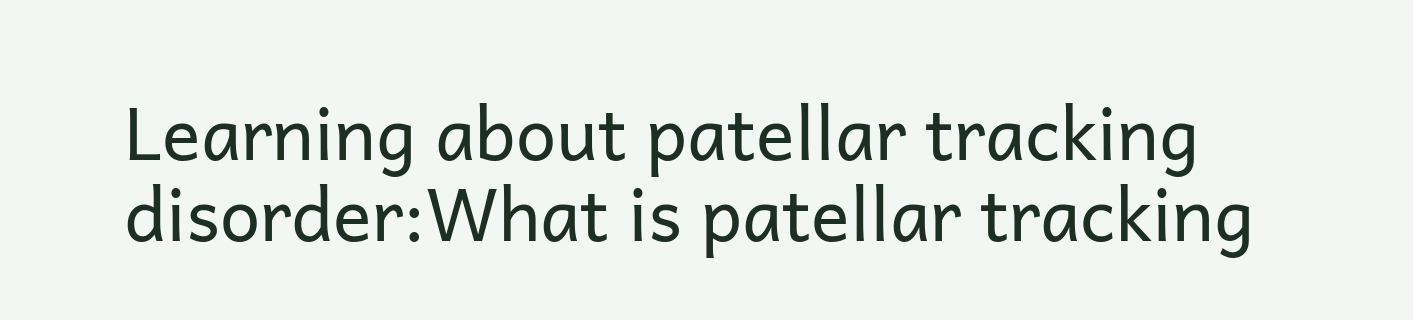Learning about patellar tracking disorder:What is patellar tracking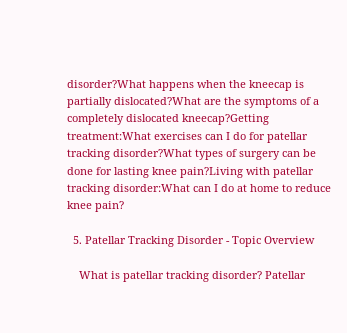disorder?What happens when the kneecap is partially dislocated?What are the symptoms of a completely dislocated kneecap?Getting treatment:What exercises can I do for patellar tracking disorder?What types of surgery can be done for lasting knee pain?Living with patellar tracking disorder:What can I do at home to reduce knee pain?

  5. Patellar Tracking Disorder - Topic Overview

    What is patellar tracking disorder? Patellar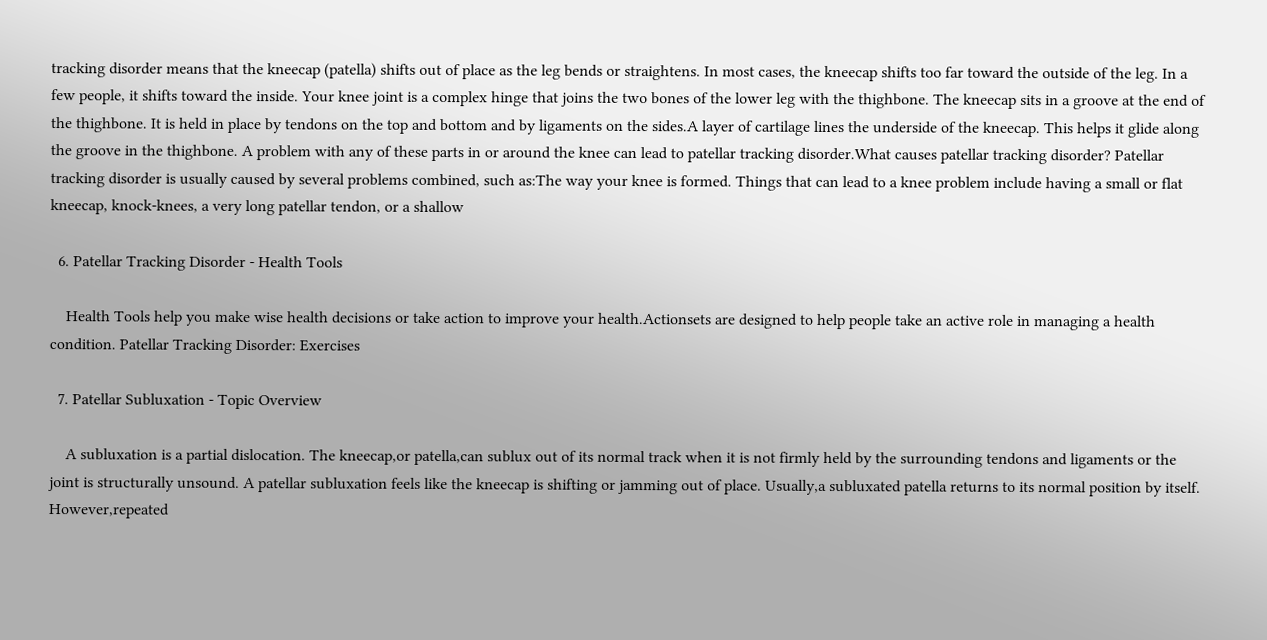tracking disorder means that the kneecap (patella) shifts out of place as the leg bends or straightens. In most cases, the kneecap shifts too far toward the outside of the leg. In a few people, it shifts toward the inside. Your knee joint is a complex hinge that joins the two bones of the lower leg with the thighbone. The kneecap sits in a groove at the end of the thighbone. It is held in place by tendons on the top and bottom and by ligaments on the sides.A layer of cartilage lines the underside of the kneecap. This helps it glide along the groove in the thighbone. A problem with any of these parts in or around the knee can lead to patellar tracking disorder.What causes patellar tracking disorder? Patellar tracking disorder is usually caused by several problems combined, such as:The way your knee is formed. Things that can lead to a knee problem include having a small or flat kneecap, knock-knees, a very long patellar tendon, or a shallow

  6. Patellar Tracking Disorder - Health Tools

    Health Tools help you make wise health decisions or take action to improve your health.Actionsets are designed to help people take an active role in managing a health condition. Patellar Tracking Disorder: Exercises

  7. Patellar Subluxation - Topic Overview

    A subluxation is a partial dislocation. The kneecap,or patella,can sublux out of its normal track when it is not firmly held by the surrounding tendons and ligaments or the joint is structurally unsound. A patellar subluxation feels like the kneecap is shifting or jamming out of place. Usually,a subluxated patella returns to its normal position by itself. However,repeated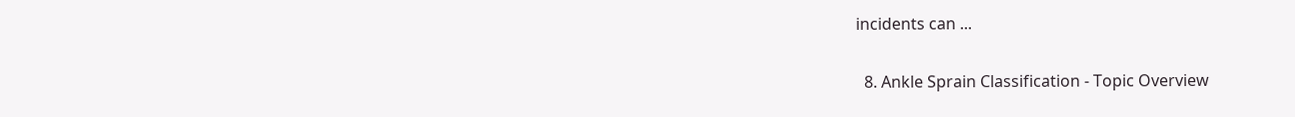incidents can ...

  8. Ankle Sprain Classification - Topic Overview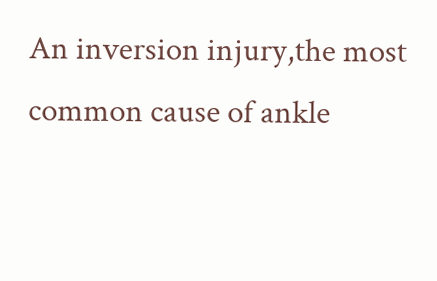An inversion injury,the most common cause of ankle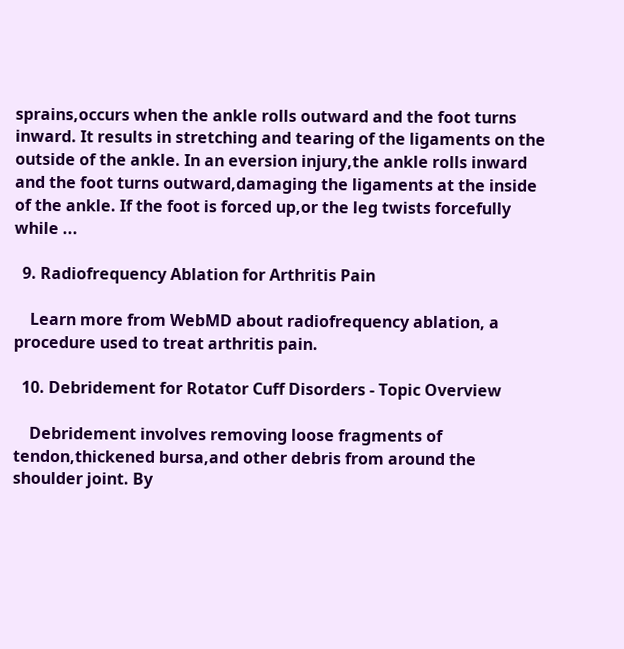sprains,occurs when the ankle rolls outward and the foot turns inward. It results in stretching and tearing of the ligaments on the outside of the ankle. In an eversion injury,the ankle rolls inward and the foot turns outward,damaging the ligaments at the inside of the ankle. If the foot is forced up,or the leg twists forcefully while ...

  9. Radiofrequency Ablation for Arthritis Pain

    Learn more from WebMD about radiofrequency ablation, a procedure used to treat arthritis pain.

  10. Debridement for Rotator Cuff Disorders - Topic Overview

    Debridement involves removing loose fragments of tendon,thickened bursa,and other debris from around the shoulder joint. By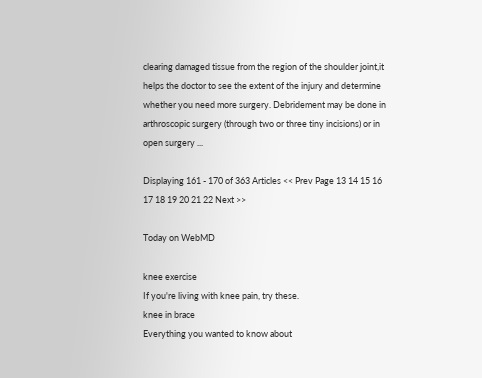clearing damaged tissue from the region of the shoulder joint,it helps the doctor to see the extent of the injury and determine whether you need more surgery. Debridement may be done in arthroscopic surgery (through two or three tiny incisions) or in open surgery ...

Displaying 161 - 170 of 363 Articles << Prev Page 13 14 15 16 17 18 19 20 21 22 Next >>

Today on WebMD

knee exercise
If you're living with knee pain, try these.
knee in brace
Everything you wanted to know about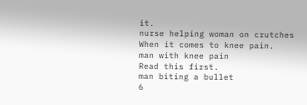it.
nurse helping woman on crutches
When it comes to knee pain.
man with knee pain
Read this first.
man biting a bullet
6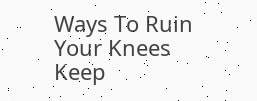Ways To Ruin Your Knees
Keep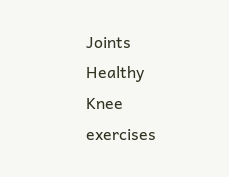Joints Healthy
Knee exercises